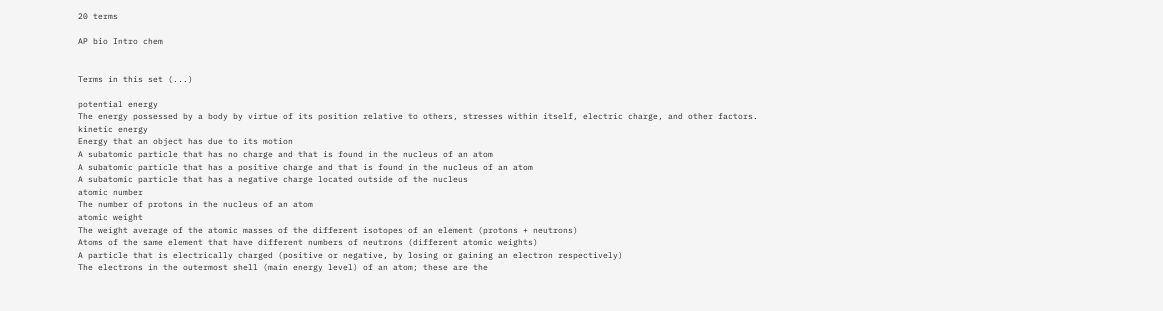20 terms

AP bio Intro chem


Terms in this set (...)

potential energy
The energy possessed by a body by virtue of its position relative to others, stresses within itself, electric charge, and other factors.
kinetic energy
Energy that an object has due to its motion
A subatomic particle that has no charge and that is found in the nucleus of an atom
A subatomic particle that has a positive charge and that is found in the nucleus of an atom
A subatomic particle that has a negative charge located outside of the nucleus
atomic number
The number of protons in the nucleus of an atom
atomic weight
The weight average of the atomic masses of the different isotopes of an element (protons + neutrons)
Atoms of the same element that have different numbers of neutrons (different atomic weights)
A particle that is electrically charged (positive or negative, by losing or gaining an electron respectively)
The electrons in the outermost shell (main energy level) of an atom; these are the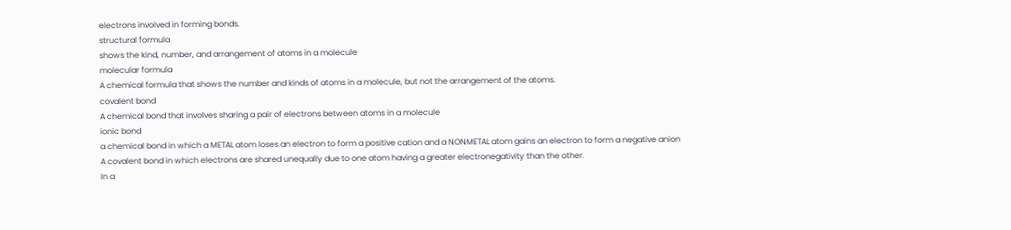electrons involved in forming bonds.
structural formula
shows the kind, number, and arrangement of atoms in a molecule
molecular formula
A chemical formula that shows the number and kinds of atoms in a molecule, but not the arrangement of the atoms.
covalent bond
A chemical bond that involves sharing a pair of electrons between atoms in a molecule
ionic bond
a chemical bond in which a METAL atom loses an electron to form a positive cation and a NONMETAL atom gains an electron to form a negative anion
A covalent bond in which electrons are shared unequally due to one atom having a greater electronegativity than the other.
In a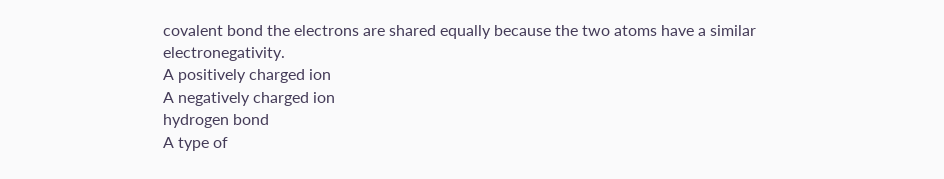covalent bond the electrons are shared equally because the two atoms have a similar electronegativity.
A positively charged ion
A negatively charged ion
hydrogen bond
A type of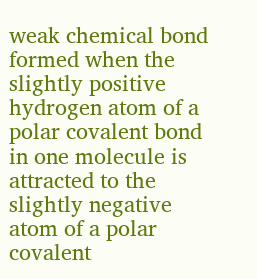weak chemical bond formed when the slightly positive hydrogen atom of a polar covalent bond in one molecule is attracted to the slightly negative atom of a polar covalent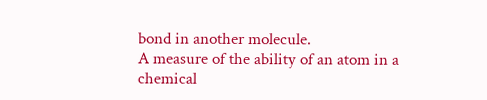bond in another molecule.
A measure of the ability of an atom in a chemical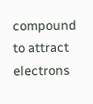compound to attract electrons